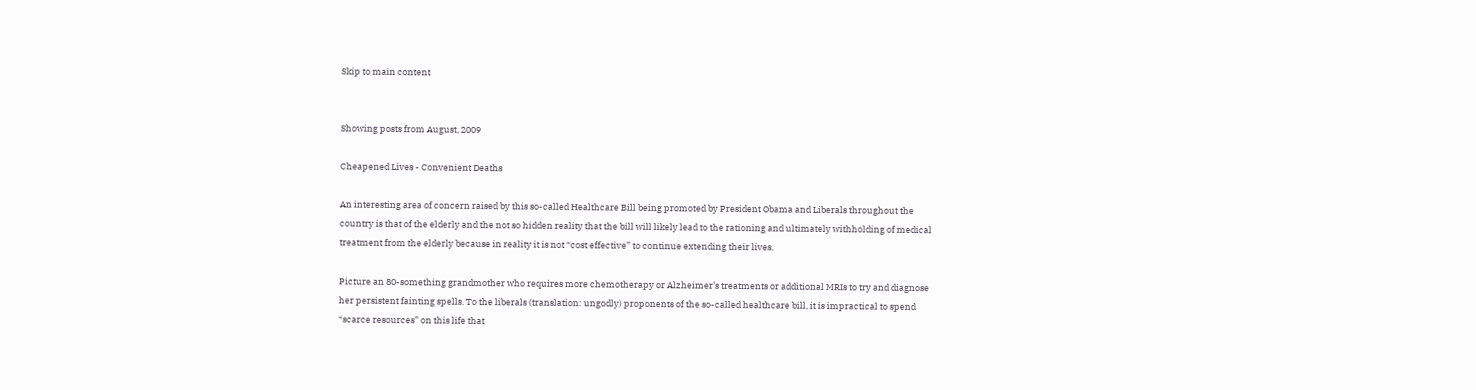Skip to main content


Showing posts from August, 2009

Cheapened Lives - Convenient Deaths

An interesting area of concern raised by this so-called Healthcare Bill being promoted by President Obama and Liberals throughout the country is that of the elderly and the not so hidden reality that the bill will likely lead to the rationing and ultimately withholding of medical treatment from the elderly because in reality it is not “cost effective” to continue extending their lives.

Picture an 80-something grandmother who requires more chemotherapy or Alzheimer’s treatments or additional MRIs to try and diagnose her persistent fainting spells. To the liberals (translation: ungodly) proponents of the so-called healthcare bill, it is impractical to spend “scarce resources” on this life that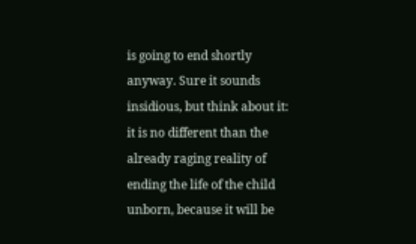is going to end shortly anyway. Sure it sounds insidious, but think about it: it is no different than the already raging reality of ending the life of the child unborn, because it will be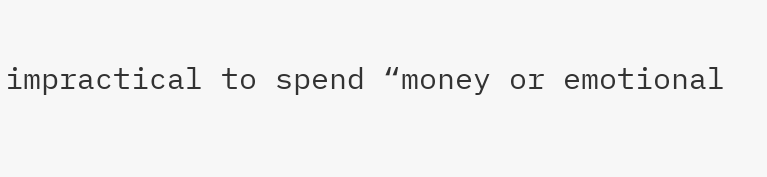impractical to spend “money or emotional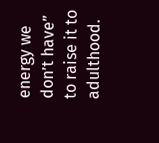energy we don’t have” to raise it to adulthood.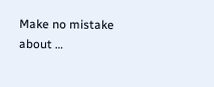Make no mistake about …